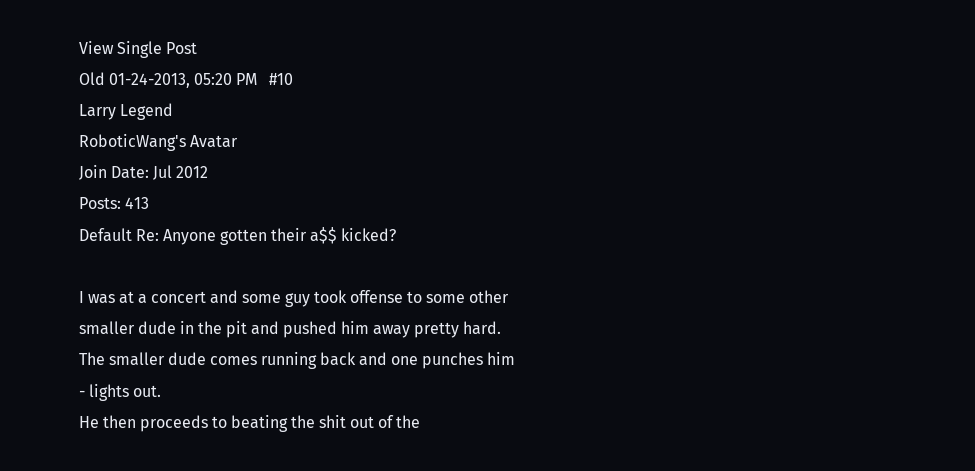View Single Post
Old 01-24-2013, 05:20 PM   #10
Larry Legend
RoboticWang's Avatar
Join Date: Jul 2012
Posts: 413
Default Re: Anyone gotten their a$$ kicked?

I was at a concert and some guy took offense to some other smaller dude in the pit and pushed him away pretty hard. The smaller dude comes running back and one punches him - lights out.
He then proceeds to beating the shit out of the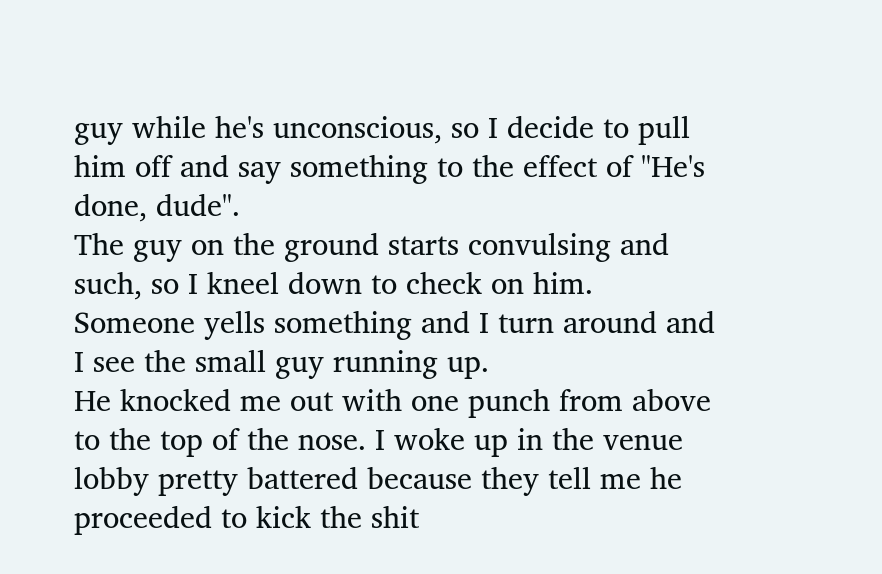guy while he's unconscious, so I decide to pull him off and say something to the effect of "He's done, dude".
The guy on the ground starts convulsing and such, so I kneel down to check on him. Someone yells something and I turn around and I see the small guy running up.
He knocked me out with one punch from above to the top of the nose. I woke up in the venue lobby pretty battered because they tell me he proceeded to kick the shit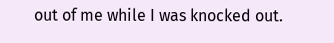out of me while I was knocked out.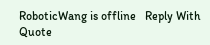RoboticWang is offline   Reply With Quote